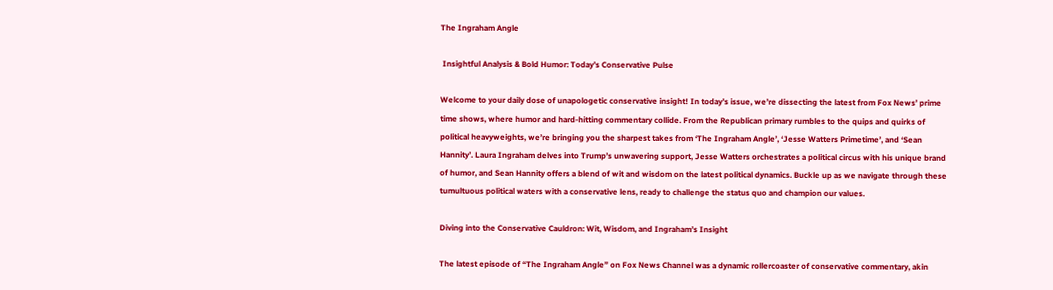The Ingraham Angle

 Insightful Analysis & Bold Humor: Today’s Conservative Pulse

Welcome to your daily dose of unapologetic conservative insight! In today’s issue, we’re dissecting the latest from Fox News’ prime time shows, where humor and hard-hitting commentary collide. From the Republican primary rumbles to the quips and quirks of political heavyweights, we’re bringing you the sharpest takes from ‘The Ingraham Angle’, ‘Jesse Watters Primetime’, and ‘Sean Hannity’. Laura Ingraham delves into Trump’s unwavering support, Jesse Watters orchestrates a political circus with his unique brand of humor, and Sean Hannity offers a blend of wit and wisdom on the latest political dynamics. Buckle up as we navigate through these tumultuous political waters with a conservative lens, ready to challenge the status quo and champion our values.

Diving into the Conservative Cauldron: Wit, Wisdom, and Ingraham’s Insight

The latest episode of “The Ingraham Angle” on Fox News Channel was a dynamic rollercoaster of conservative commentary, akin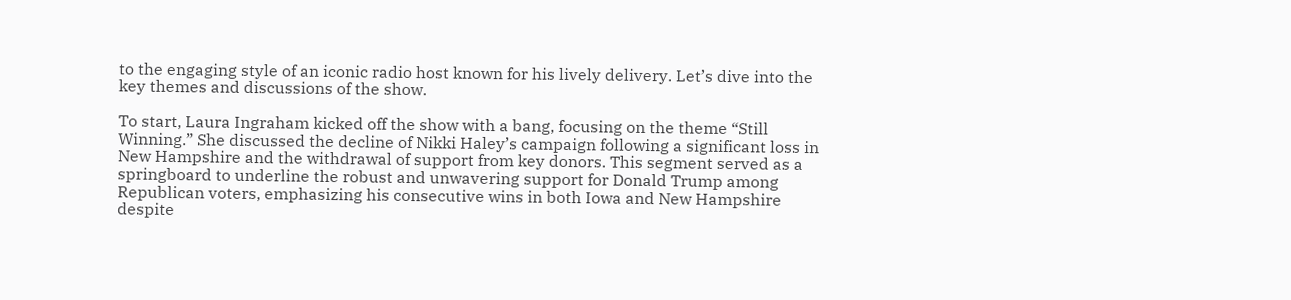to the engaging style of an iconic radio host known for his lively delivery. Let’s dive into the key themes and discussions of the show.

To start, Laura Ingraham kicked off the show with a bang, focusing on the theme “Still Winning.” She discussed the decline of Nikki Haley’s campaign following a significant loss in New Hampshire and the withdrawal of support from key donors. This segment served as a springboard to underline the robust and unwavering support for Donald Trump among Republican voters, emphasizing his consecutive wins in both Iowa and New Hampshire despite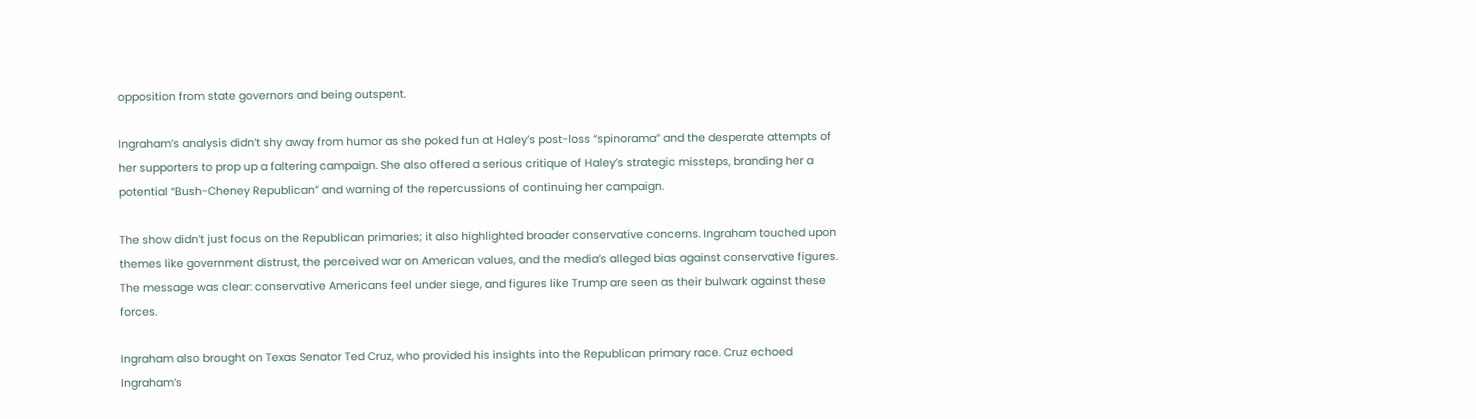opposition from state governors and being outspent.

Ingraham’s analysis didn’t shy away from humor as she poked fun at Haley’s post-loss “spinorama” and the desperate attempts of her supporters to prop up a faltering campaign. She also offered a serious critique of Haley’s strategic missteps, branding her a potential “Bush-Cheney Republican” and warning of the repercussions of continuing her campaign.

The show didn’t just focus on the Republican primaries; it also highlighted broader conservative concerns. Ingraham touched upon themes like government distrust, the perceived war on American values, and the media’s alleged bias against conservative figures. The message was clear: conservative Americans feel under siege, and figures like Trump are seen as their bulwark against these forces.

Ingraham also brought on Texas Senator Ted Cruz, who provided his insights into the Republican primary race. Cruz echoed Ingraham’s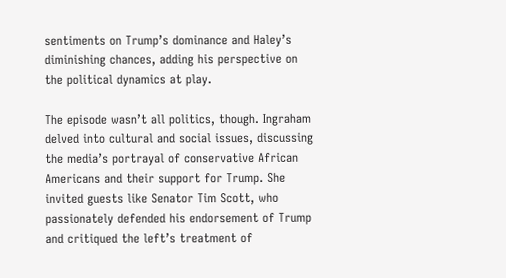sentiments on Trump’s dominance and Haley’s diminishing chances, adding his perspective on the political dynamics at play.

The episode wasn’t all politics, though. Ingraham delved into cultural and social issues, discussing the media’s portrayal of conservative African Americans and their support for Trump. She invited guests like Senator Tim Scott, who passionately defended his endorsement of Trump and critiqued the left’s treatment of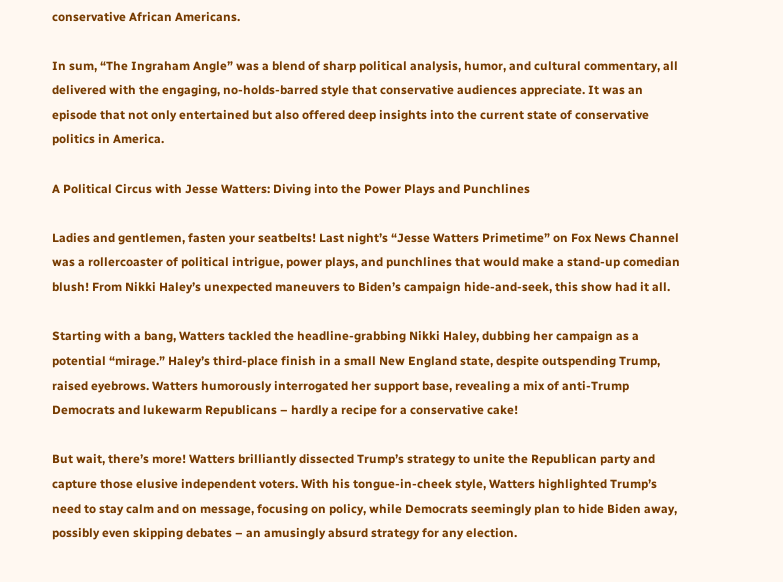conservative African Americans.

In sum, “The Ingraham Angle” was a blend of sharp political analysis, humor, and cultural commentary, all delivered with the engaging, no-holds-barred style that conservative audiences appreciate. It was an episode that not only entertained but also offered deep insights into the current state of conservative politics in America.

A Political Circus with Jesse Watters: Diving into the Power Plays and Punchlines

Ladies and gentlemen, fasten your seatbelts! Last night’s “Jesse Watters Primetime” on Fox News Channel was a rollercoaster of political intrigue, power plays, and punchlines that would make a stand-up comedian blush! From Nikki Haley’s unexpected maneuvers to Biden’s campaign hide-and-seek, this show had it all.

Starting with a bang, Watters tackled the headline-grabbing Nikki Haley, dubbing her campaign as a potential “mirage.” Haley’s third-place finish in a small New England state, despite outspending Trump, raised eyebrows. Watters humorously interrogated her support base, revealing a mix of anti-Trump Democrats and lukewarm Republicans – hardly a recipe for a conservative cake!

But wait, there’s more! Watters brilliantly dissected Trump’s strategy to unite the Republican party and capture those elusive independent voters. With his tongue-in-cheek style, Watters highlighted Trump’s need to stay calm and on message, focusing on policy, while Democrats seemingly plan to hide Biden away, possibly even skipping debates – an amusingly absurd strategy for any election.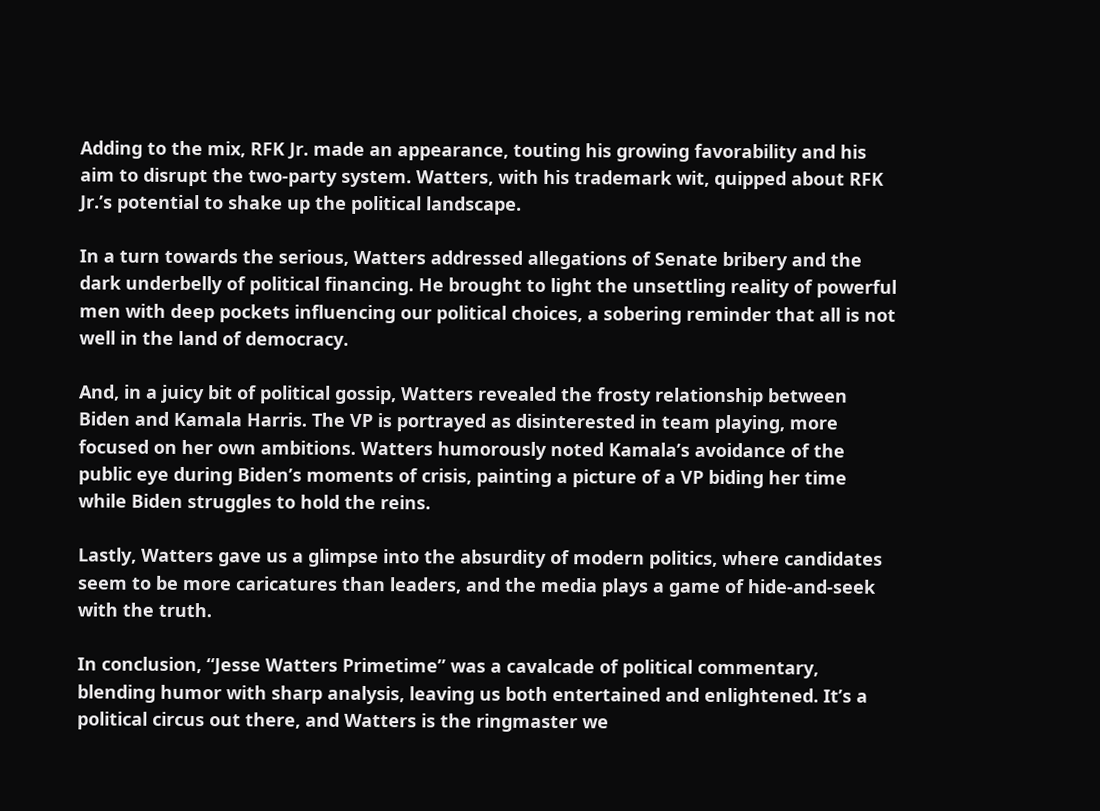Adding to the mix, RFK Jr. made an appearance, touting his growing favorability and his aim to disrupt the two-party system. Watters, with his trademark wit, quipped about RFK Jr.’s potential to shake up the political landscape.

In a turn towards the serious, Watters addressed allegations of Senate bribery and the dark underbelly of political financing. He brought to light the unsettling reality of powerful men with deep pockets influencing our political choices, a sobering reminder that all is not well in the land of democracy.

And, in a juicy bit of political gossip, Watters revealed the frosty relationship between Biden and Kamala Harris. The VP is portrayed as disinterested in team playing, more focused on her own ambitions. Watters humorously noted Kamala’s avoidance of the public eye during Biden’s moments of crisis, painting a picture of a VP biding her time while Biden struggles to hold the reins.

Lastly, Watters gave us a glimpse into the absurdity of modern politics, where candidates seem to be more caricatures than leaders, and the media plays a game of hide-and-seek with the truth.

In conclusion, “Jesse Watters Primetime” was a cavalcade of political commentary, blending humor with sharp analysis, leaving us both entertained and enlightened. It’s a political circus out there, and Watters is the ringmaster we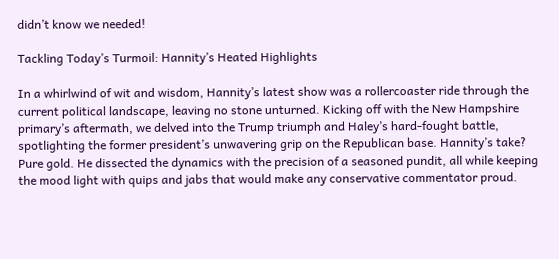didn’t know we needed!

Tackling Today’s Turmoil: Hannity’s Heated Highlights

In a whirlwind of wit and wisdom, Hannity’s latest show was a rollercoaster ride through the current political landscape, leaving no stone unturned. Kicking off with the New Hampshire primary’s aftermath, we delved into the Trump triumph and Haley’s hard-fought battle, spotlighting the former president’s unwavering grip on the Republican base. Hannity’s take? Pure gold. He dissected the dynamics with the precision of a seasoned pundit, all while keeping the mood light with quips and jabs that would make any conservative commentator proud.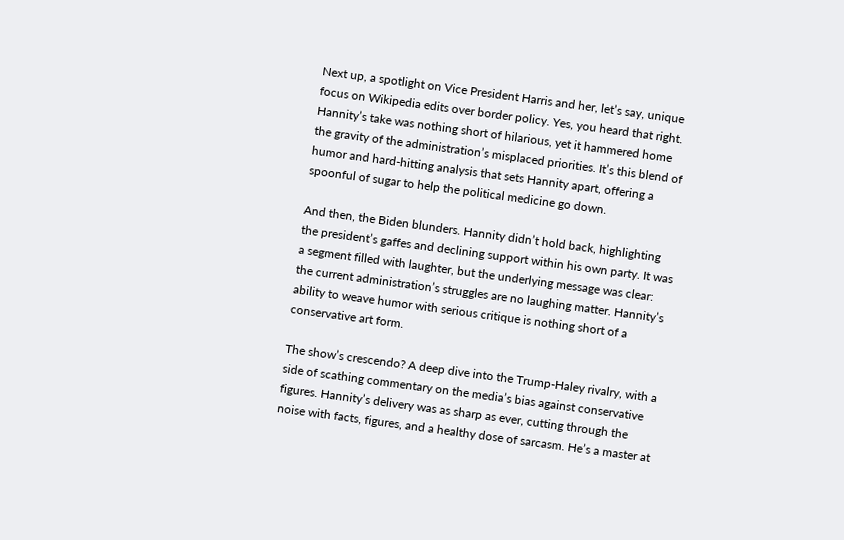Next up, a spotlight on Vice President Harris and her, let’s say, unique focus on Wikipedia edits over border policy. Yes, you heard that right. Hannity’s take was nothing short of hilarious, yet it hammered home the gravity of the administration’s misplaced priorities. It’s this blend of humor and hard-hitting analysis that sets Hannity apart, offering a spoonful of sugar to help the political medicine go down.

And then, the Biden blunders. Hannity didn’t hold back, highlighting the president’s gaffes and declining support within his own party. It was a segment filled with laughter, but the underlying message was clear: the current administration’s struggles are no laughing matter. Hannity’s ability to weave humor with serious critique is nothing short of a conservative art form.

The show’s crescendo? A deep dive into the Trump-Haley rivalry, with a side of scathing commentary on the media’s bias against conservative figures. Hannity’s delivery was as sharp as ever, cutting through the noise with facts, figures, and a healthy dose of sarcasm. He’s a master at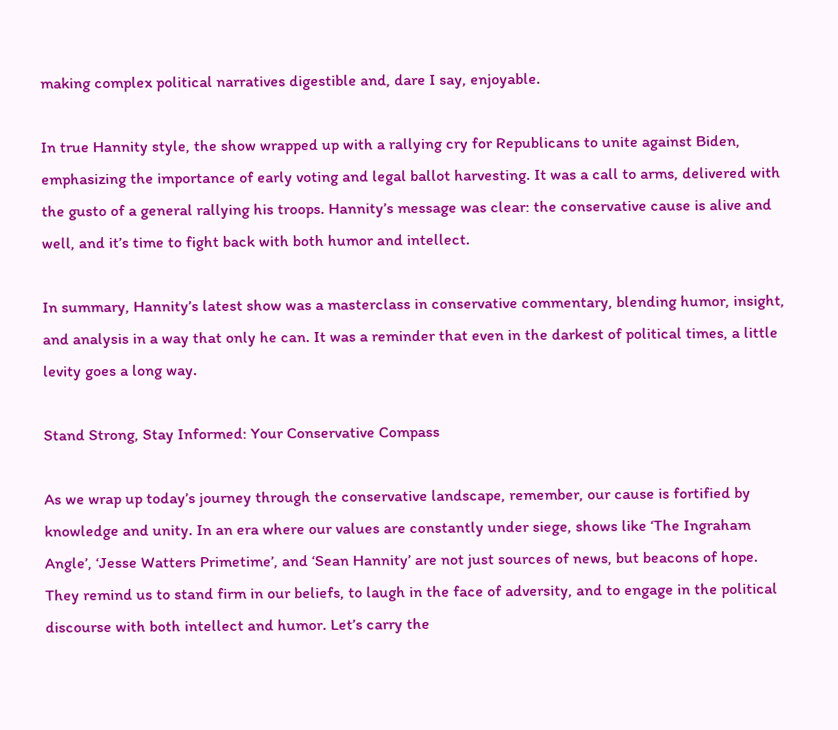making complex political narratives digestible and, dare I say, enjoyable.

In true Hannity style, the show wrapped up with a rallying cry for Republicans to unite against Biden, emphasizing the importance of early voting and legal ballot harvesting. It was a call to arms, delivered with the gusto of a general rallying his troops. Hannity’s message was clear: the conservative cause is alive and well, and it’s time to fight back with both humor and intellect.

In summary, Hannity’s latest show was a masterclass in conservative commentary, blending humor, insight, and analysis in a way that only he can. It was a reminder that even in the darkest of political times, a little levity goes a long way.

Stand Strong, Stay Informed: Your Conservative Compass

As we wrap up today’s journey through the conservative landscape, remember, our cause is fortified by knowledge and unity. In an era where our values are constantly under siege, shows like ‘The Ingraham Angle’, ‘Jesse Watters Primetime’, and ‘Sean Hannity’ are not just sources of news, but beacons of hope. They remind us to stand firm in our beliefs, to laugh in the face of adversity, and to engage in the political discourse with both intellect and humor. Let’s carry the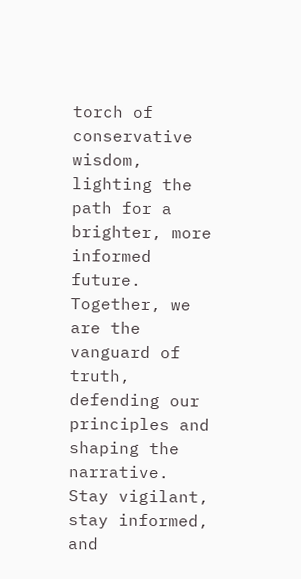torch of conservative wisdom, lighting the path for a brighter, more informed future. Together, we are the vanguard of truth, defending our principles and shaping the narrative. Stay vigilant, stay informed, and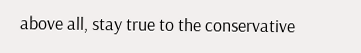above all, stay true to the conservative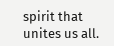spirit that unites us all.